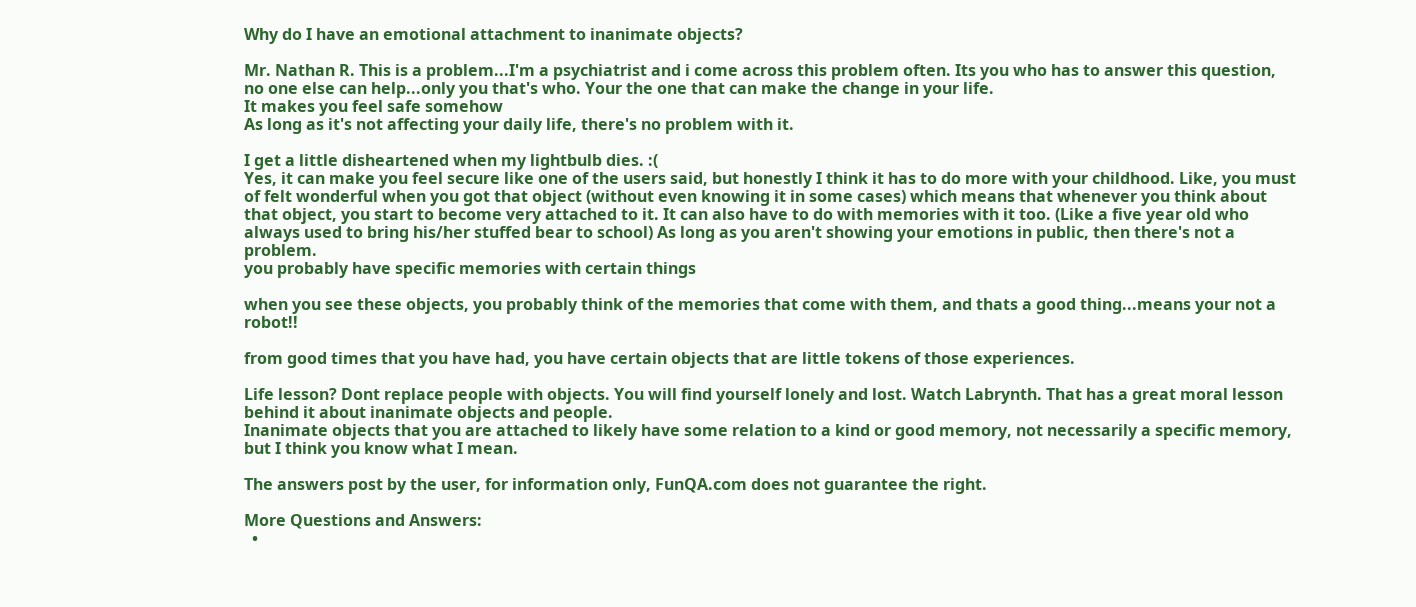Why do I have an emotional attachment to inanimate objects?

Mr. Nathan R. This is a problem...I'm a psychiatrist and i come across this problem often. Its you who has to answer this question, no one else can help...only you that's who. Your the one that can make the change in your life.
It makes you feel safe somehow
As long as it's not affecting your daily life, there's no problem with it.

I get a little disheartened when my lightbulb dies. :(
Yes, it can make you feel secure like one of the users said, but honestly I think it has to do more with your childhood. Like, you must of felt wonderful when you got that object (without even knowing it in some cases) which means that whenever you think about that object, you start to become very attached to it. It can also have to do with memories with it too. (Like a five year old who always used to bring his/her stuffed bear to school) As long as you aren't showing your emotions in public, then there's not a problem.
you probably have specific memories with certain things

when you see these objects, you probably think of the memories that come with them, and thats a good thing...means your not a robot!!

from good times that you have had, you have certain objects that are little tokens of those experiences.

Life lesson? Dont replace people with objects. You will find yourself lonely and lost. Watch Labrynth. That has a great moral lesson behind it about inanimate objects and people.
Inanimate objects that you are attached to likely have some relation to a kind or good memory, not necessarily a specific memory, but I think you know what I mean.

The answers post by the user, for information only, FunQA.com does not guarantee the right.

More Questions and Answers:
  •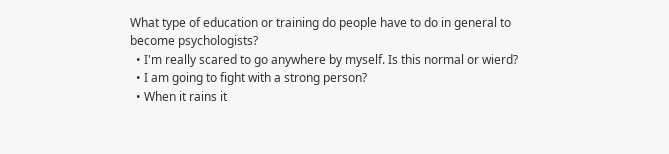What type of education or training do people have to do in general to become psychologists?
  • I'm really scared to go anywhere by myself. Is this normal or wierd?
  • I am going to fight with a strong person?
  • When it rains it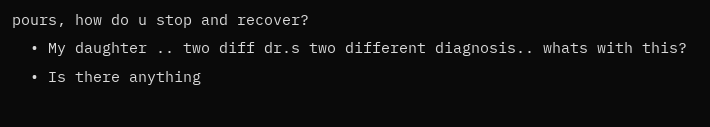pours, how do u stop and recover?
  • My daughter .. two diff dr.s two different diagnosis.. whats with this?
  • Is there anything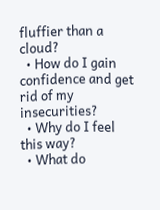fluffier than a cloud?
  • How do I gain confidence and get rid of my insecurities?
  • Why do I feel this way?
  • What do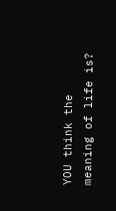YOU think the meaning of life is?